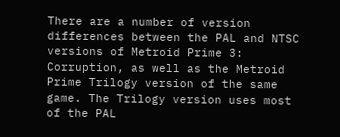There are a number of version differences between the PAL and NTSC versions of Metroid Prime 3: Corruption, as well as the Metroid Prime Trilogy version of the same game. The Trilogy version uses most of the PAL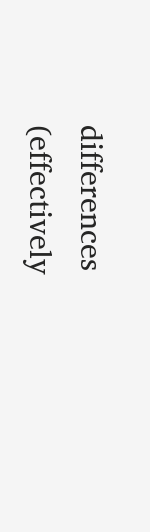differences (effectively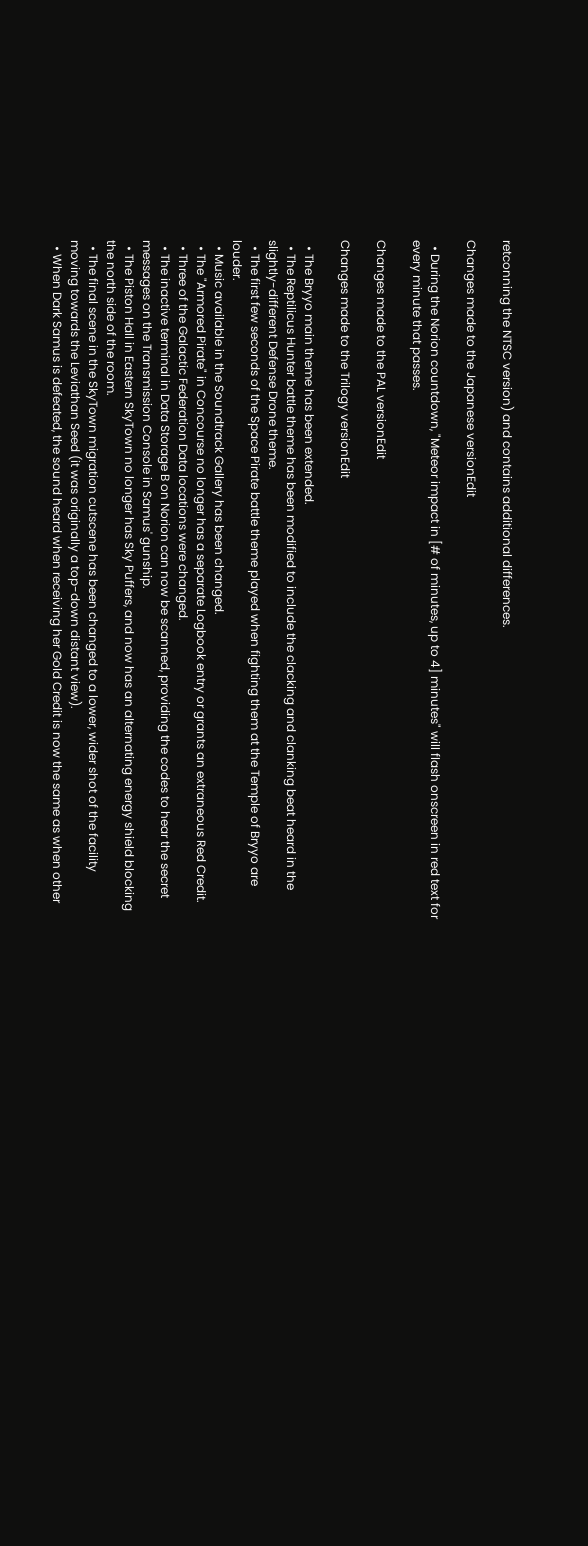retconning the NTSC version) and contains additional differences.

Changes made to the Japanese versionEdit

  • During the Norion countdown, "Meteor impact in [# of minutes, up to 4] minutes" will flash onscreen in red text for every minute that passes.

Changes made to the PAL versionEdit

Changes made to the Trilogy versionEdit

  • The Bryyo main theme has been extended.
  • The Reptilicus Hunter battle theme has been modified to include the clacking and clanking beat heard in the slightly-different Defense Drone theme.
  • The first few seconds of the Space Pirate battle theme played when fighting them at the Temple of Bryyo are louder.
  • Music available in the Soundtrack Gallery has been changed.
  • The "Armored Pirate" in Concourse no longer has a separate Logbook entry or grants an extraneous Red Credit.
  • Three of the Galactic Federation Data locations were changed.
  • The inactive terminal in Data Storage B on Norion can now be scanned, providing the codes to hear the secret messages on the Transmission Console in Samus' gunship.
  • The Piston Hall in Eastern SkyTown no longer has Sky Puffers, and now has an alternating energy shield blocking the north side of the room.
  • The final scene in the SkyTown migration cutscene has been changed to a lower, wider shot of the facility moving towards the Leviathan Seed (it was originally a top-down distant view).
  • When Dark Samus is defeated, the sound heard when receiving her Gold Credit is now the same as when other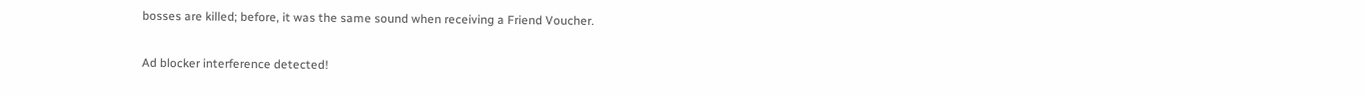bosses are killed; before, it was the same sound when receiving a Friend Voucher.

Ad blocker interference detected!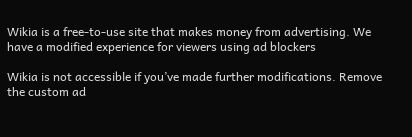Wikia is a free-to-use site that makes money from advertising. We have a modified experience for viewers using ad blockers

Wikia is not accessible if you’ve made further modifications. Remove the custom ad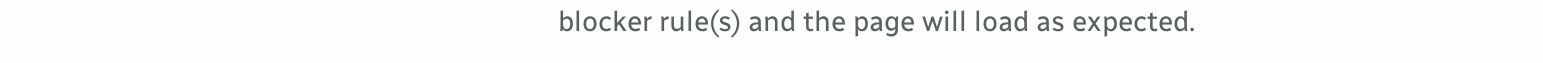blocker rule(s) and the page will load as expected.